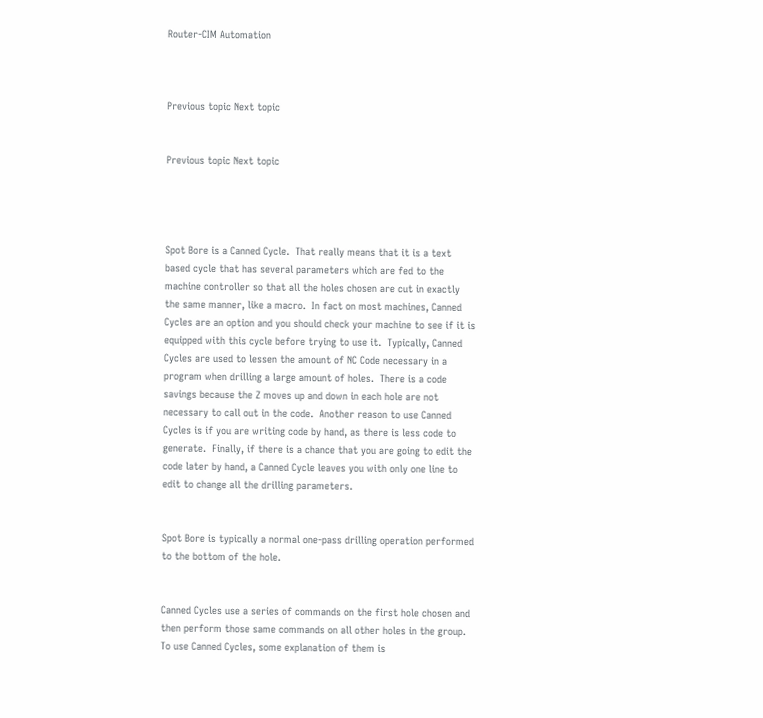Router-CIM Automation



Previous topic Next topic


Previous topic Next topic




Spot Bore is a Canned Cycle.  That really means that it is a text based cycle that has several parameters which are fed to the machine controller so that all the holes chosen are cut in exactly the same manner, like a macro.  In fact on most machines, Canned Cycles are an option and you should check your machine to see if it is equipped with this cycle before trying to use it.  Typically, Canned Cycles are used to lessen the amount of NC Code necessary in a program when drilling a large amount of holes.  There is a code savings because the Z moves up and down in each hole are not necessary to call out in the code.  Another reason to use Canned Cycles is if you are writing code by hand, as there is less code to generate.  Finally, if there is a chance that you are going to edit the code later by hand, a Canned Cycle leaves you with only one line to edit to change all the drilling parameters.


Spot Bore is typically a normal one-pass drilling operation performed to the bottom of the hole.


Canned Cycles use a series of commands on the first hole chosen and then perform those same commands on all other holes in the group.  To use Canned Cycles, some explanation of them is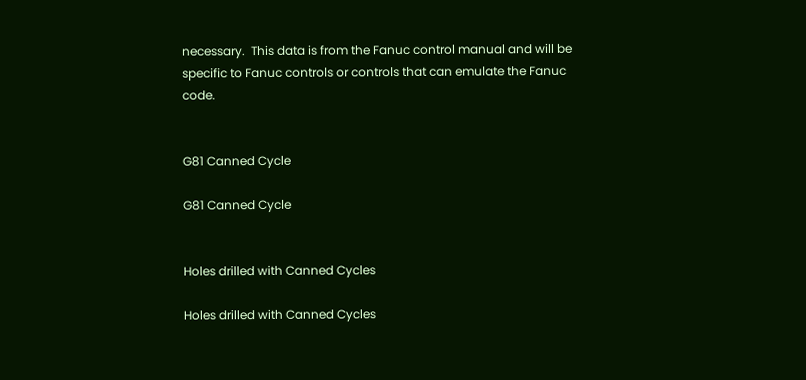necessary.  This data is from the Fanuc control manual and will be specific to Fanuc controls or controls that can emulate the Fanuc code.


G81 Canned Cycle

G81 Canned Cycle


Holes drilled with Canned Cycles

Holes drilled with Canned Cycles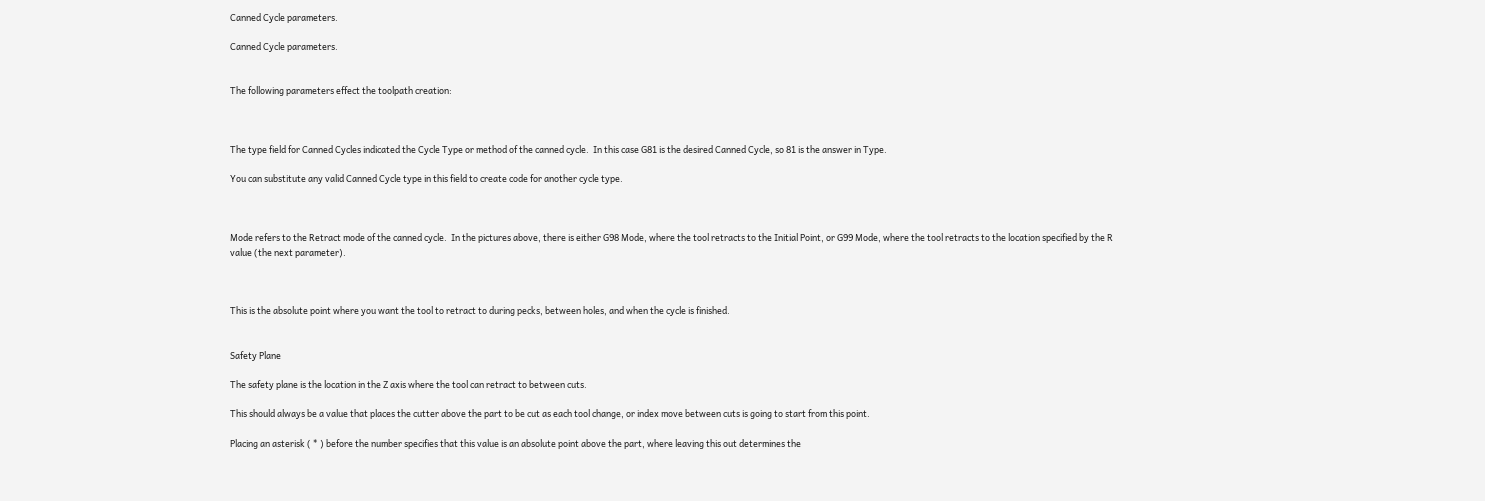Canned Cycle parameters.

Canned Cycle parameters.


The following parameters effect the toolpath creation:



The type field for Canned Cycles indicated the Cycle Type or method of the canned cycle.  In this case G81 is the desired Canned Cycle, so 81 is the answer in Type.

You can substitute any valid Canned Cycle type in this field to create code for another cycle type.



Mode refers to the Retract mode of the canned cycle.  In the pictures above, there is either G98 Mode, where the tool retracts to the Initial Point, or G99 Mode, where the tool retracts to the location specified by the R value (the next parameter).



This is the absolute point where you want the tool to retract to during pecks, between holes, and when the cycle is finished.


Safety Plane

The safety plane is the location in the Z axis where the tool can retract to between cuts.

This should always be a value that places the cutter above the part to be cut as each tool change, or index move between cuts is going to start from this point.

Placing an asterisk ( * ) before the number specifies that this value is an absolute point above the part, where leaving this out determines the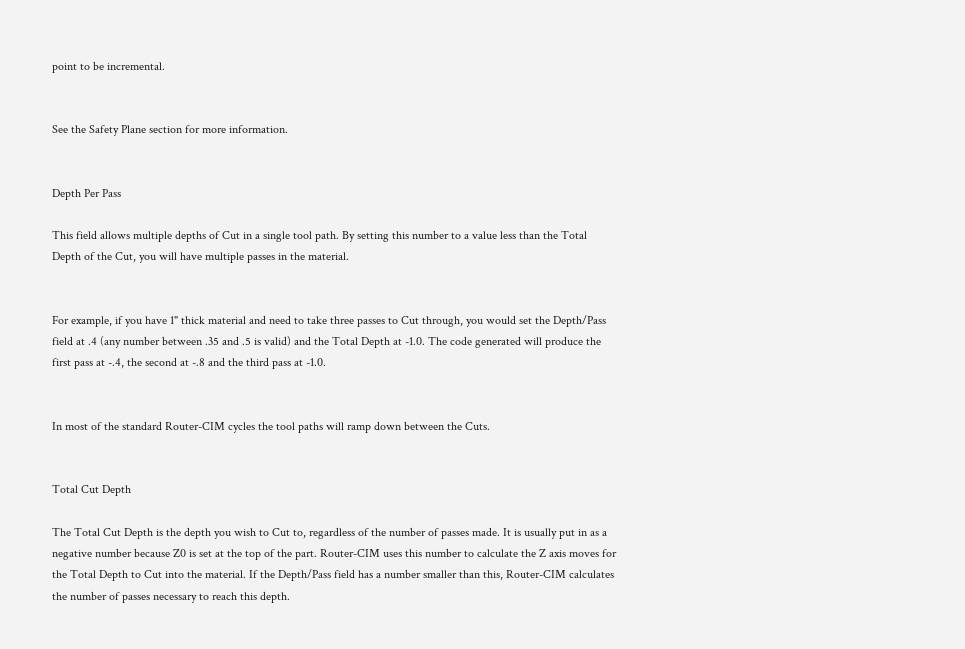point to be incremental.


See the Safety Plane section for more information.


Depth Per Pass

This field allows multiple depths of Cut in a single tool path. By setting this number to a value less than the Total Depth of the Cut, you will have multiple passes in the material.


For example, if you have 1" thick material and need to take three passes to Cut through, you would set the Depth/Pass field at .4 (any number between .35 and .5 is valid) and the Total Depth at -1.0. The code generated will produce the first pass at -.4, the second at -.8 and the third pass at -1.0.


In most of the standard Router-CIM cycles the tool paths will ramp down between the Cuts.


Total Cut Depth

The Total Cut Depth is the depth you wish to Cut to, regardless of the number of passes made. It is usually put in as a negative number because Z0 is set at the top of the part. Router-CIM uses this number to calculate the Z axis moves for the Total Depth to Cut into the material. If the Depth/Pass field has a number smaller than this, Router-CIM calculates the number of passes necessary to reach this depth.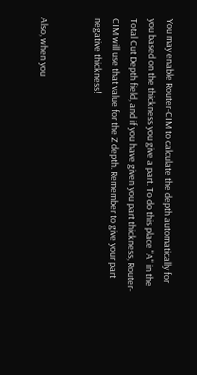You may enable Router-CIM to calculate the depth automatically for you based on the thickness you give a part. To do this place "A" in the Total Cut Depth field, and if you have given you part thickness, Router-CIM will use that value for the Z depth. Remember to give your part negative thickness!


Also, when you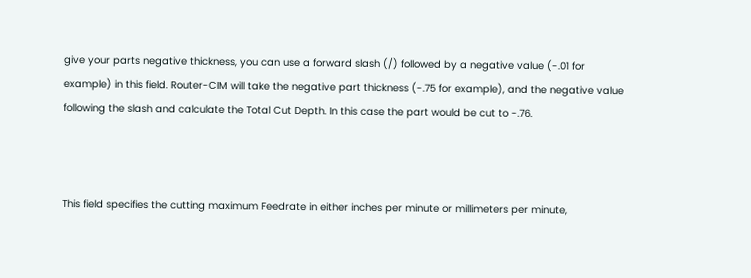give your parts negative thickness, you can use a forward slash (/) followed by a negative value (-.01 for example) in this field. Router-CIM will take the negative part thickness (-.75 for example), and the negative value following the slash and calculate the Total Cut Depth. In this case the part would be cut to -.76.



This field specifies the cutting maximum Feedrate in either inches per minute or millimeters per minute,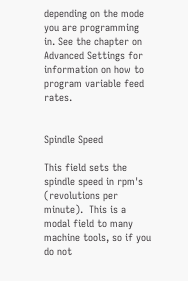depending on the mode you are programming in. See the chapter on Advanced Settings for information on how to program variable feed rates.


Spindle Speed

This field sets the spindle speed in rpm's (revolutions per minute).  This is a modal field to many machine tools, so if you do not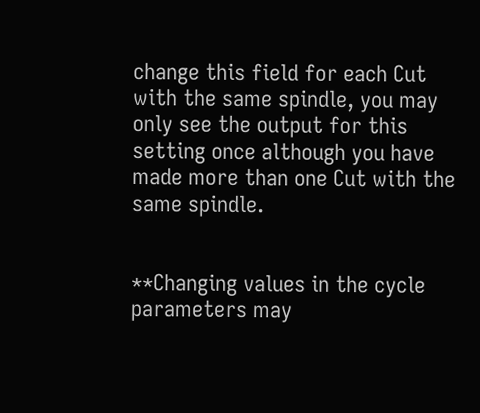change this field for each Cut with the same spindle, you may only see the output for this setting once although you have made more than one Cut with the same spindle.


**Changing values in the cycle parameters may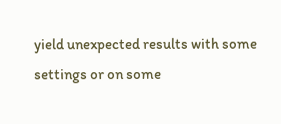yield unexpected results with some settings or on some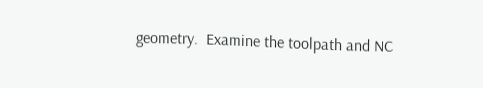geometry.  Examine the toolpath and NC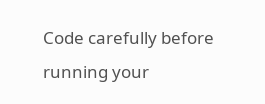Code carefully before running your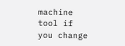machine tool if you change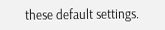these default settings.